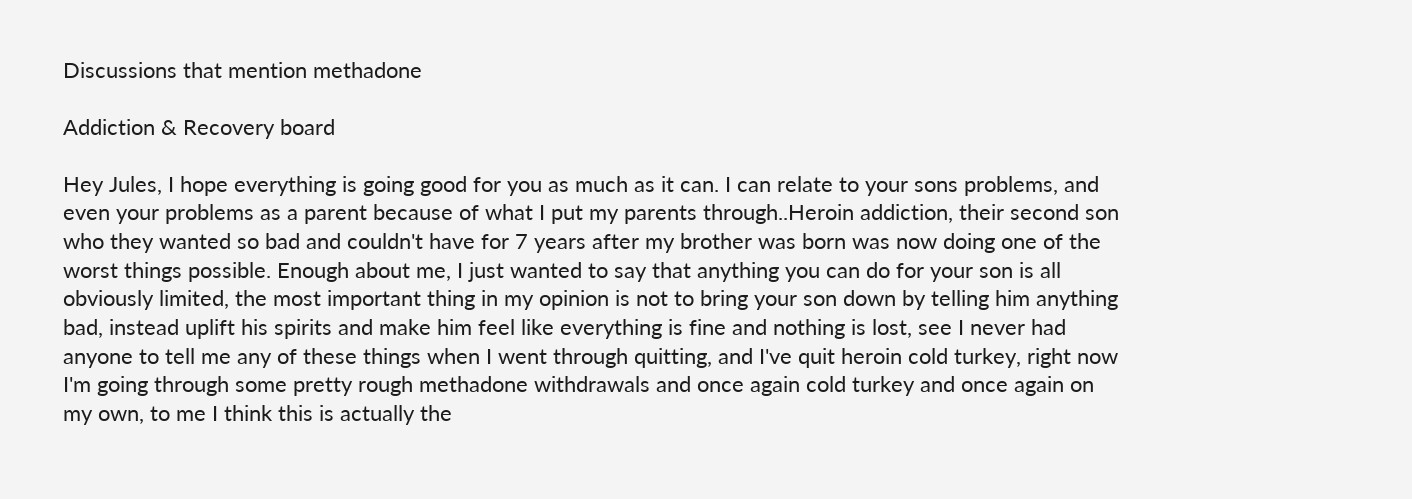Discussions that mention methadone

Addiction & Recovery board

Hey Jules, I hope everything is going good for you as much as it can. I can relate to your sons problems, and even your problems as a parent because of what I put my parents through..Heroin addiction, their second son who they wanted so bad and couldn't have for 7 years after my brother was born was now doing one of the worst things possible. Enough about me, I just wanted to say that anything you can do for your son is all obviously limited, the most important thing in my opinion is not to bring your son down by telling him anything bad, instead uplift his spirits and make him feel like everything is fine and nothing is lost, see I never had anyone to tell me any of these things when I went through quitting, and I've quit heroin cold turkey, right now I'm going through some pretty rough methadone withdrawals and once again cold turkey and once again on my own, to me I think this is actually the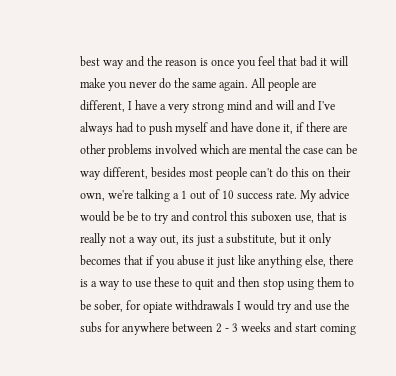best way and the reason is once you feel that bad it will make you never do the same again. All people are different, I have a very strong mind and will and I've always had to push myself and have done it, if there are other problems involved which are mental the case can be way different, besides most people can't do this on their own, we're talking a 1 out of 10 success rate. My advice would be be to try and control this suboxen use, that is really not a way out, its just a substitute, but it only becomes that if you abuse it just like anything else, there is a way to use these to quit and then stop using them to be sober, for opiate withdrawals I would try and use the subs for anywhere between 2 - 3 weeks and start coming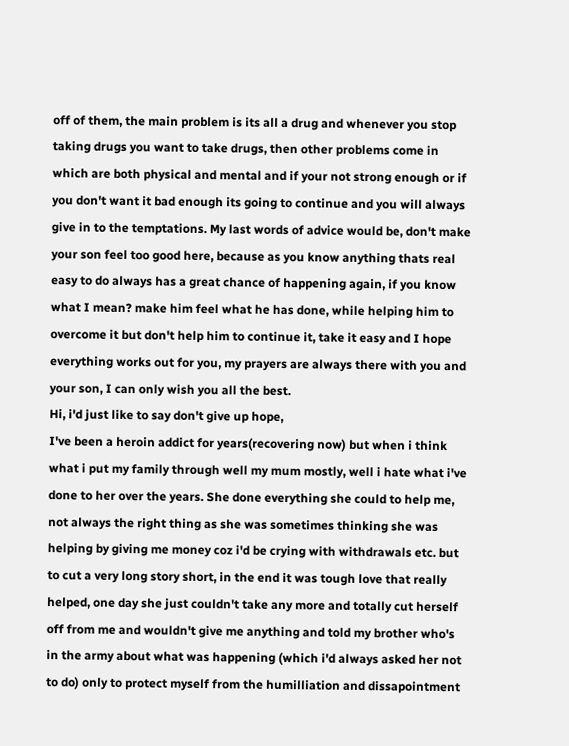off of them, the main problem is its all a drug and whenever you stop taking drugs you want to take drugs, then other problems come in which are both physical and mental and if your not strong enough or if you don't want it bad enough its going to continue and you will always give in to the temptations. My last words of advice would be, don't make your son feel too good here, because as you know anything thats real easy to do always has a great chance of happening again, if you know what I mean? make him feel what he has done, while helping him to overcome it but don't help him to continue it, take it easy and I hope everything works out for you, my prayers are always there with you and your son, I can only wish you all the best.
Hi, i'd just like to say don't give up hope,
I've been a heroin addict for years(recovering now) but when i think what i put my family through well my mum mostly, well i hate what i've done to her over the years. She done everything she could to help me, not always the right thing as she was sometimes thinking she was helping by giving me money coz i'd be crying with withdrawals etc. but to cut a very long story short, in the end it was tough love that really helped, one day she just couldn't take any more and totally cut herself off from me and wouldn't give me anything and told my brother who's in the army about what was happening (which i'd always asked her not to do) only to protect myself from the humilliation and dissapointment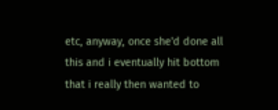etc, anyway, once she'd done all this and i eventually hit bottom that i really then wanted to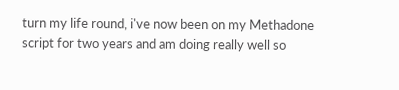turn my life round, i've now been on my Methadone script for two years and am doing really well so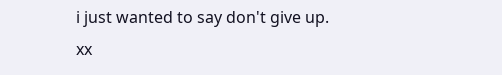i just wanted to say don't give up. xx